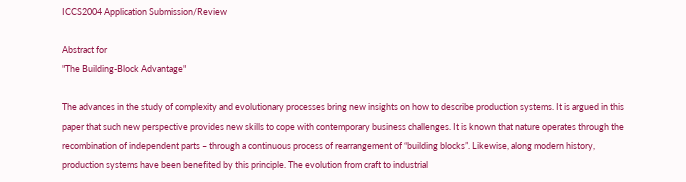ICCS2004 Application Submission/Review

Abstract for
"The Building-Block Advantage"

The advances in the study of complexity and evolutionary processes bring new insights on how to describe production systems. It is argued in this paper that such new perspective provides new skills to cope with contemporary business challenges. It is known that nature operates through the recombination of independent parts – through a continuous process of rearrangement of “building blocks”. Likewise, along modern history, production systems have been benefited by this principle. The evolution from craft to industrial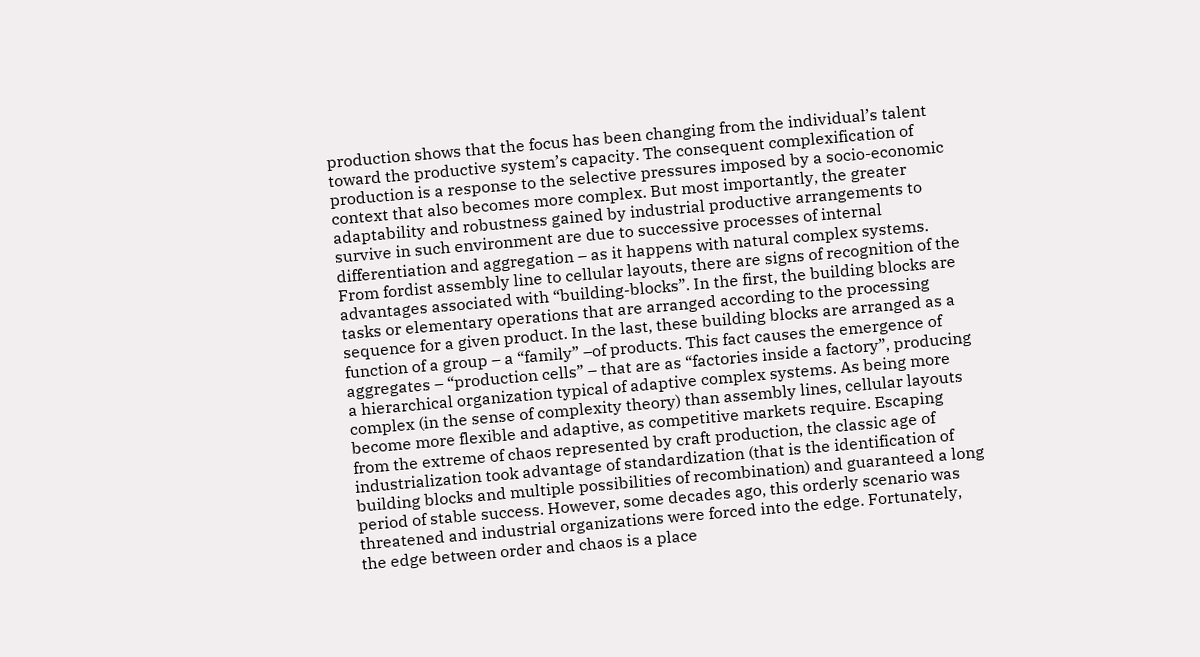production shows that the focus has been changing from the individual’s talent toward the productive system’s capacity. The consequent complexification of production is a response to the selective pressures imposed by a socio-economic context that also becomes more complex. But most importantly, the greater adaptability and robustness gained by industrial productive arrangements to survive in such environment are due to successive processes of internal differentiation and aggregation – as it happens with natural complex systems. From fordist assembly line to cellular layouts, there are signs of recognition of the advantages associated with “building-blocks”. In the first, the building blocks are tasks or elementary operations that are arranged according to the processing sequence for a given product. In the last, these building blocks are arranged as a function of a group – a “family” –of products. This fact causes the emergence of aggregates – “production cells” – that are as “factories inside a factory”, producing a hierarchical organization typical of adaptive complex systems. As being more complex (in the sense of complexity theory) than assembly lines, cellular layouts become more flexible and adaptive, as competitive markets require. Escaping from the extreme of chaos represented by craft production, the classic age of industrialization took advantage of standardization (that is the identification of building blocks and multiple possibilities of recombination) and guaranteed a long period of stable success. However, some decades ago, this orderly scenario was threatened and industrial organizations were forced into the edge. Fortunately, the edge between order and chaos is a place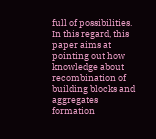full of possibilities. In this regard, this paper aims at pointing out how knowledge about recombination of building blocks and aggregates formation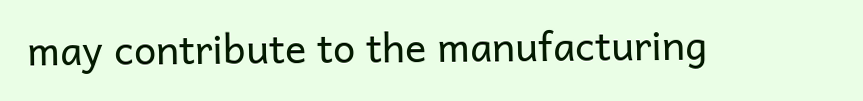may contribute to the manufacturing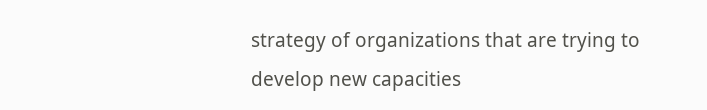strategy of organizations that are trying to develop new capacities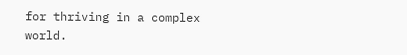for thriving in a complex world.